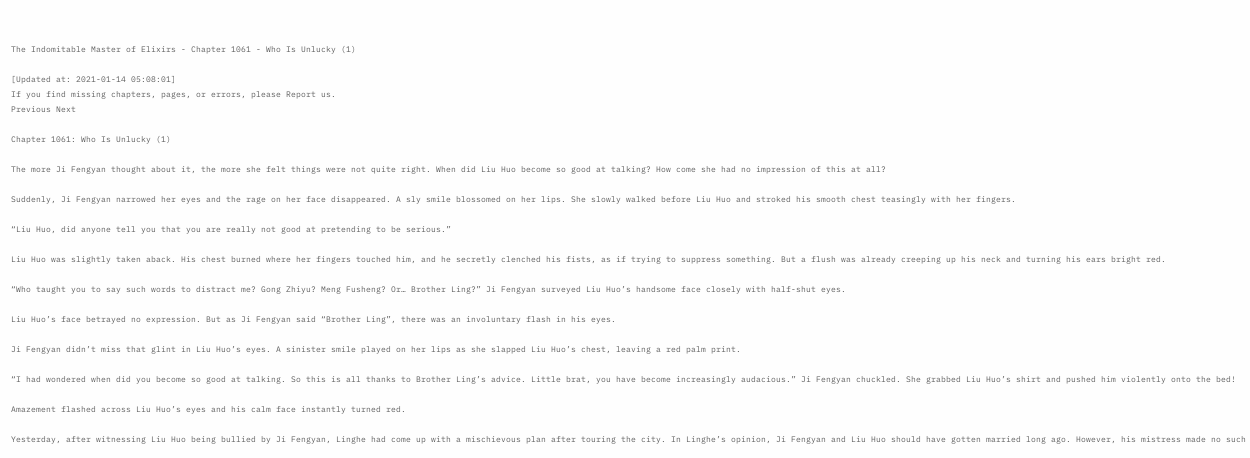The Indomitable Master of Elixirs - Chapter 1061 - Who Is Unlucky (1)

[Updated at: 2021-01-14 05:08:01]
If you find missing chapters, pages, or errors, please Report us.
Previous Next

Chapter 1061: Who Is Unlucky (1)

The more Ji Fengyan thought about it, the more she felt things were not quite right. When did Liu Huo become so good at talking? How come she had no impression of this at all?

Suddenly, Ji Fengyan narrowed her eyes and the rage on her face disappeared. A sly smile blossomed on her lips. She slowly walked before Liu Huo and stroked his smooth chest teasingly with her fingers.

“Liu Huo, did anyone tell you that you are really not good at pretending to be serious.”

Liu Huo was slightly taken aback. His chest burned where her fingers touched him, and he secretly clenched his fists, as if trying to suppress something. But a flush was already creeping up his neck and turning his ears bright red.

“Who taught you to say such words to distract me? Gong Zhiyu? Meng Fusheng? Or… Brother Ling?” Ji Fengyan surveyed Liu Huo’s handsome face closely with half-shut eyes.

Liu Huo’s face betrayed no expression. But as Ji Fengyan said “Brother Ling”, there was an involuntary flash in his eyes.

Ji Fengyan didn’t miss that glint in Liu Huo’s eyes. A sinister smile played on her lips as she slapped Liu Huo’s chest, leaving a red palm print.

“I had wondered when did you become so good at talking. So this is all thanks to Brother Ling’s advice. Little brat, you have become increasingly audacious.” Ji Fengyan chuckled. She grabbed Liu Huo’s shirt and pushed him violently onto the bed!

Amazement flashed across Liu Huo’s eyes and his calm face instantly turned red.

Yesterday, after witnessing Liu Huo being bullied by Ji Fengyan, Linghe had come up with a mischievous plan after touring the city. In Linghe’s opinion, Ji Fengyan and Liu Huo should have gotten married long ago. However, his mistress made no such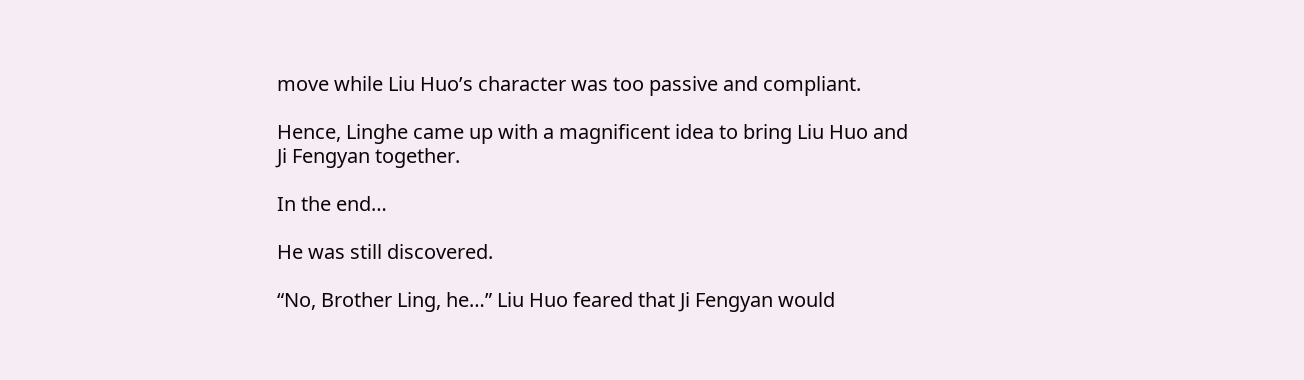move while Liu Huo’s character was too passive and compliant.

Hence, Linghe came up with a magnificent idea to bring Liu Huo and Ji Fengyan together.

In the end…

He was still discovered.

“No, Brother Ling, he…” Liu Huo feared that Ji Fengyan would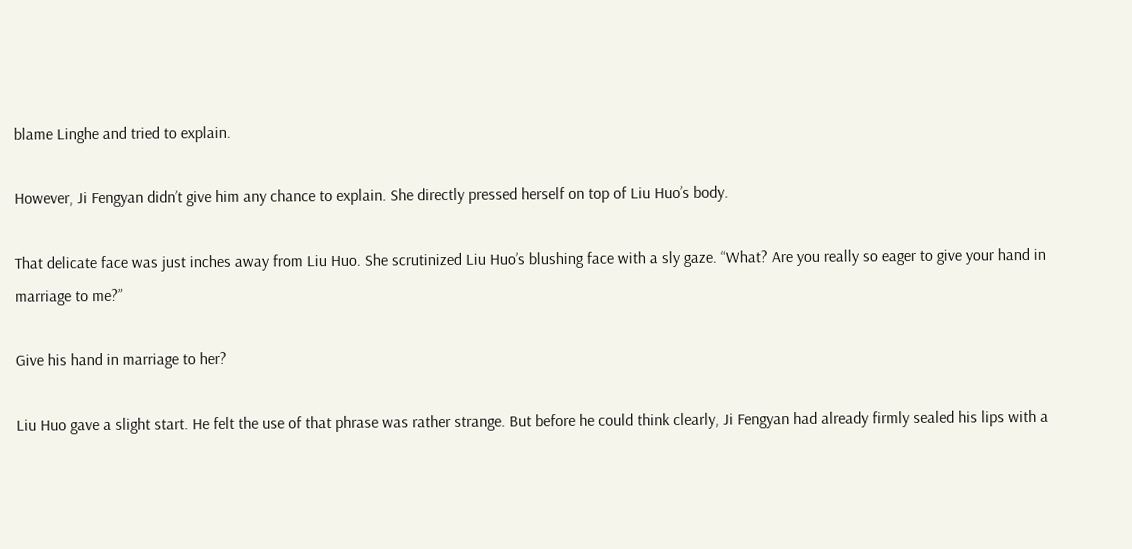blame Linghe and tried to explain.

However, Ji Fengyan didn’t give him any chance to explain. She directly pressed herself on top of Liu Huo’s body.

That delicate face was just inches away from Liu Huo. She scrutinized Liu Huo’s blushing face with a sly gaze. “What? Are you really so eager to give your hand in marriage to me?”

Give his hand in marriage to her?

Liu Huo gave a slight start. He felt the use of that phrase was rather strange. But before he could think clearly, Ji Fengyan had already firmly sealed his lips with a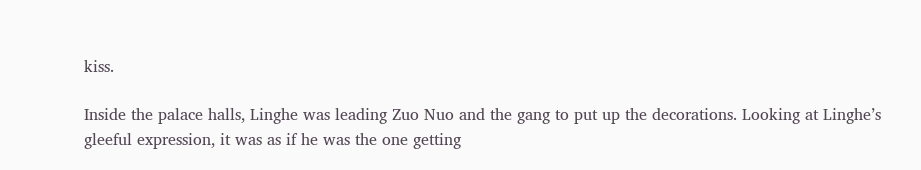kiss.

Inside the palace halls, Linghe was leading Zuo Nuo and the gang to put up the decorations. Looking at Linghe’s gleeful expression, it was as if he was the one getting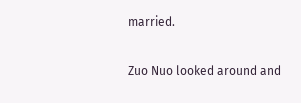married.

Zuo Nuo looked around and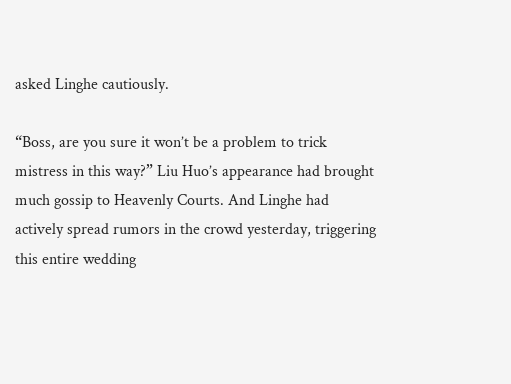asked Linghe cautiously.

“Boss, are you sure it won’t be a problem to trick mistress in this way?” Liu Huo’s appearance had brought much gossip to Heavenly Courts. And Linghe had actively spread rumors in the crowd yesterday, triggering this entire wedding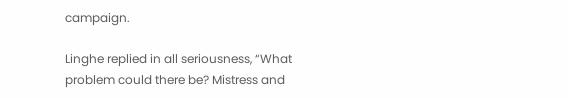campaign.

Linghe replied in all seriousness, “What problem could there be? Mistress and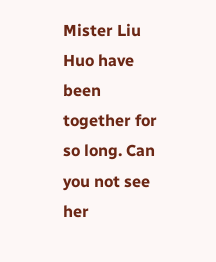Mister Liu Huo have been together for so long. Can you not see her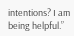intentions? I am being helpful.”